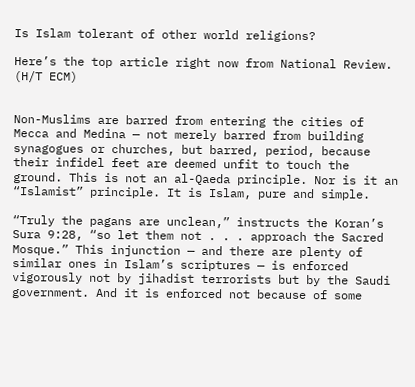Is Islam tolerant of other world religions?

Here’s the top article right now from National Review. (H/T ECM)


Non-Muslims are barred from entering the cities of Mecca and Medina — not merely barred from building synagogues or churches, but barred, period, because their infidel feet are deemed unfit to touch the ground. This is not an al-Qaeda principle. Nor is it an “Islamist” principle. It is Islam, pure and simple.

“Truly the pagans are unclean,” instructs the Koran’s Sura 9:28, “so let them not . . . approach the Sacred Mosque.” This injunction — and there are plenty of similar ones in Islam’s scriptures — is enforced vigorously not by jihadist terrorists but by the Saudi government. And it is enforced not because of some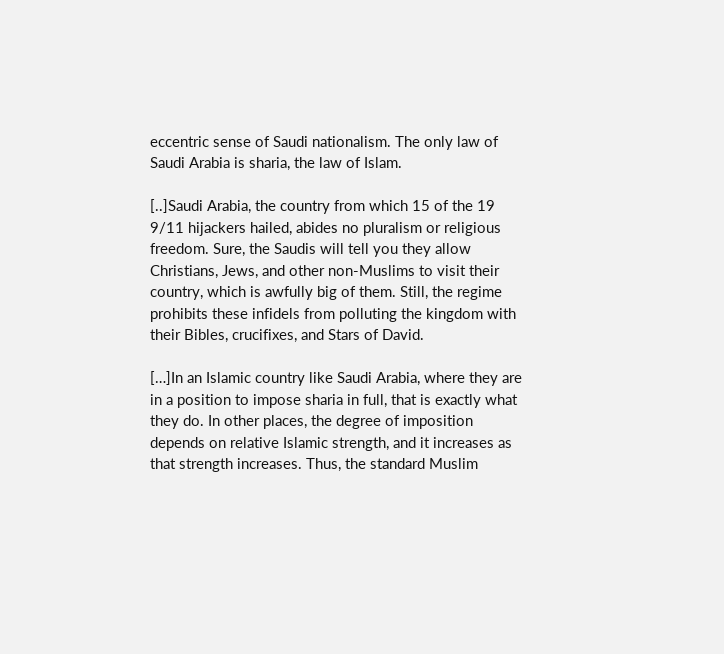eccentric sense of Saudi nationalism. The only law of Saudi Arabia is sharia, the law of Islam.

[..]Saudi Arabia, the country from which 15 of the 19 9/11 hijackers hailed, abides no pluralism or religious freedom. Sure, the Saudis will tell you they allow Christians, Jews, and other non-Muslims to visit their country, which is awfully big of them. Still, the regime prohibits these infidels from polluting the kingdom with their Bibles, crucifixes, and Stars of David.

[…]In an Islamic country like Saudi Arabia, where they are in a position to impose sharia in full, that is exactly what they do. In other places, the degree of imposition depends on relative Islamic strength, and it increases as that strength increases. Thus, the standard Muslim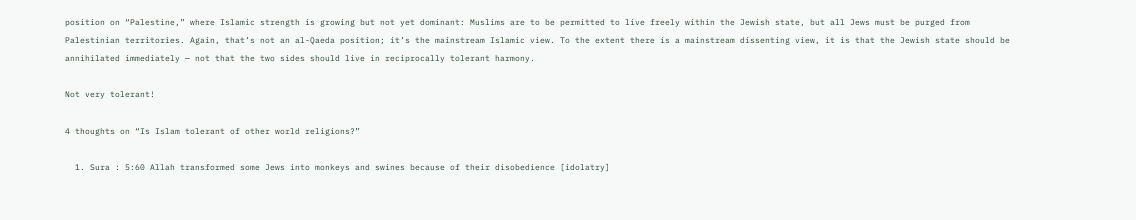position on “Palestine,” where Islamic strength is growing but not yet dominant: Muslims are to be permitted to live freely within the Jewish state, but all Jews must be purged from Palestinian territories. Again, that’s not an al-Qaeda position; it’s the mainstream Islamic view. To the extent there is a mainstream dissenting view, it is that the Jewish state should be annihilated immediately — not that the two sides should live in reciprocally tolerant harmony.

Not very tolerant!

4 thoughts on “Is Islam tolerant of other world religions?”

  1. Sura : 5:60 Allah transformed some Jews into monkeys and swines because of their disobedience [idolatry]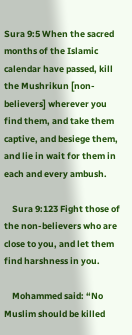Sura 9:5 When the sacred months of the Islamic calendar have passed, kill the Mushrikun [non-believers] wherever you find them, and take them captive, and besiege them, and lie in wait for them in each and every ambush.

    Sura 9:123 Fight those of the non-believers who are close to you, and let them find harshness in you.

    Mohammed said: “No Muslim should be killed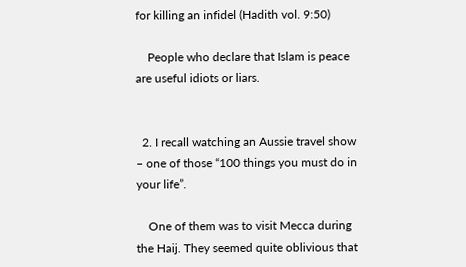for killing an infidel (Hadith vol. 9:50)

    People who declare that Islam is peace are useful idiots or liars.


  2. I recall watching an Aussie travel show – one of those “100 things you must do in your life”.

    One of them was to visit Mecca during the Haij. They seemed quite oblivious that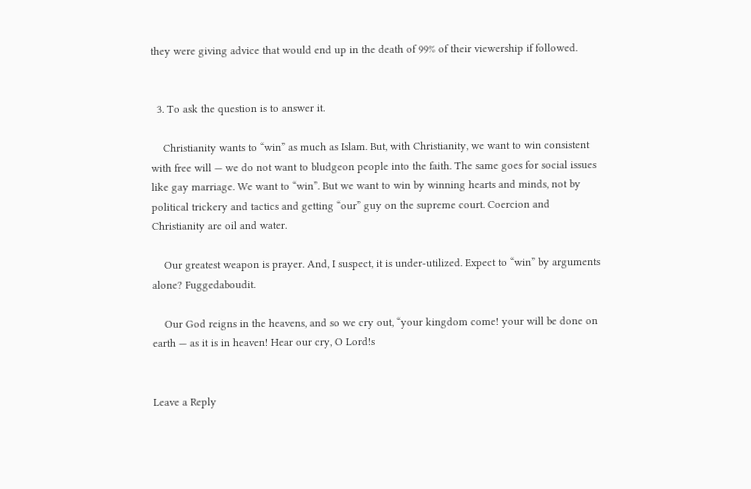they were giving advice that would end up in the death of 99% of their viewership if followed.


  3. To ask the question is to answer it.

    Christianity wants to “win” as much as Islam. But, with Christianity, we want to win consistent with free will — we do not want to bludgeon people into the faith. The same goes for social issues like gay marriage. We want to “win”. But we want to win by winning hearts and minds, not by political trickery and tactics and getting “our” guy on the supreme court. Coercion and Christianity are oil and water.

    Our greatest weapon is prayer. And, I suspect, it is under-utilized. Expect to “win” by arguments alone? Fuggedaboudit.

    Our God reigns in the heavens, and so we cry out, “your kingdom come! your will be done on earth — as it is in heaven! Hear our cry, O Lord!s


Leave a Reply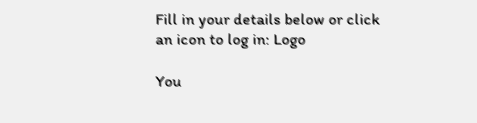Fill in your details below or click an icon to log in: Logo

You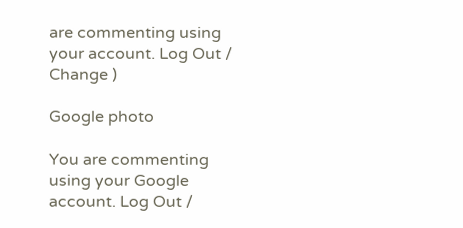are commenting using your account. Log Out /  Change )

Google photo

You are commenting using your Google account. Log Out /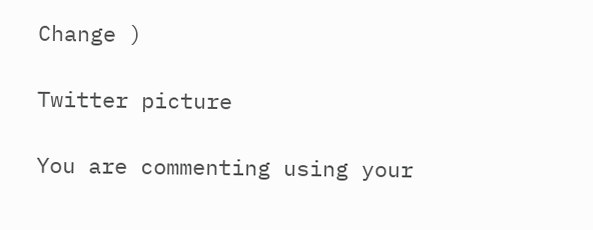Change )

Twitter picture

You are commenting using your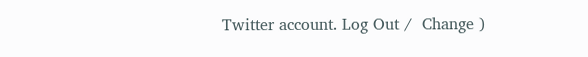Twitter account. Log Out /  Change )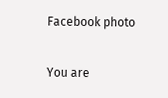Facebook photo

You are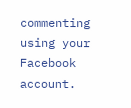commenting using your Facebook account.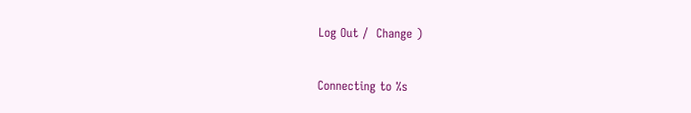Log Out /  Change )

Connecting to %s